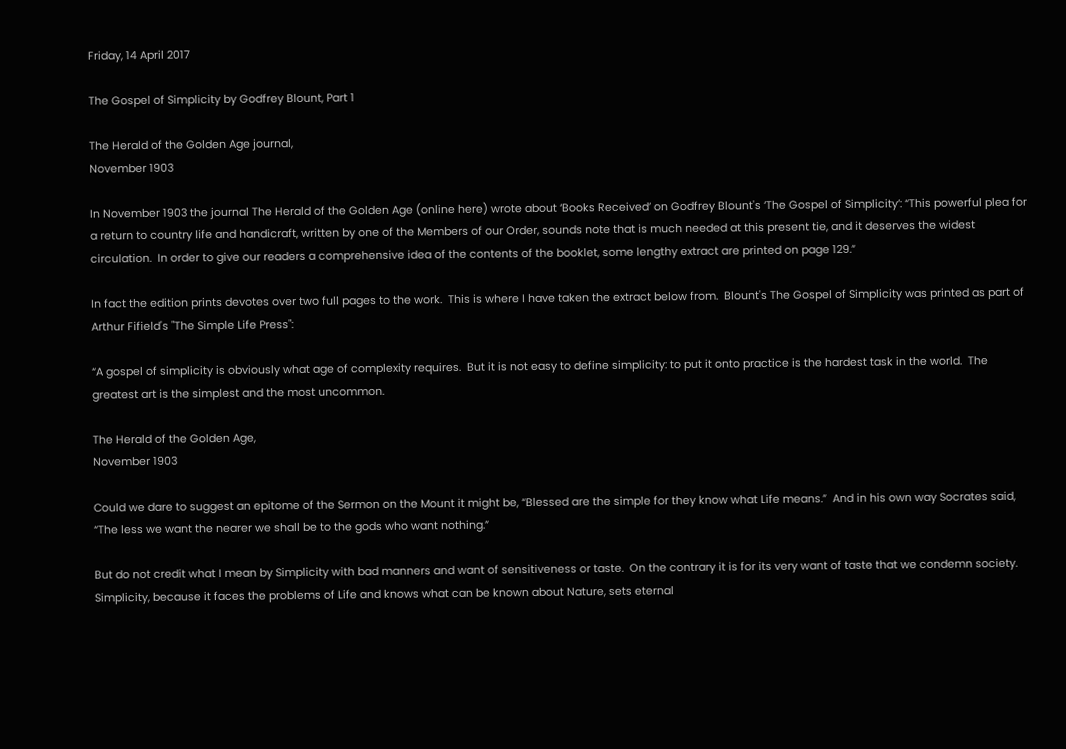Friday, 14 April 2017

The Gospel of Simplicity by Godfrey Blount, Part 1

The Herald of the Golden Age journal,
November 1903

In November 1903 the journal The Herald of the Golden Age (online here) wrote about ‘Books Received’ on Godfrey Blount's ‘The Gospel of Simplicity’: “This powerful plea for a return to country life and handicraft, written by one of the Members of our Order, sounds note that is much needed at this present tie, and it deserves the widest circulation.  In order to give our readers a comprehensive idea of the contents of the booklet, some lengthy extract are printed on page 129.”

In fact the edition prints devotes over two full pages to the work.  This is where I have taken the extract below from.  Blount's The Gospel of Simplicity was printed as part of Arthur Fifield's "The Simple Life Press":

“A gospel of simplicity is obviously what age of complexity requires.  But it is not easy to define simplicity: to put it onto practice is the hardest task in the world.  The greatest art is the simplest and the most uncommon.

The Herald of the Golden Age,
November 1903

Could we dare to suggest an epitome of the Sermon on the Mount it might be, “Blessed are the simple for they know what Life means.”  And in his own way Socrates said, “The less we want the nearer we shall be to the gods who want nothing.”

But do not credit what I mean by Simplicity with bad manners and want of sensitiveness or taste.  On the contrary it is for its very want of taste that we condemn society.  Simplicity, because it faces the problems of Life and knows what can be known about Nature, sets eternal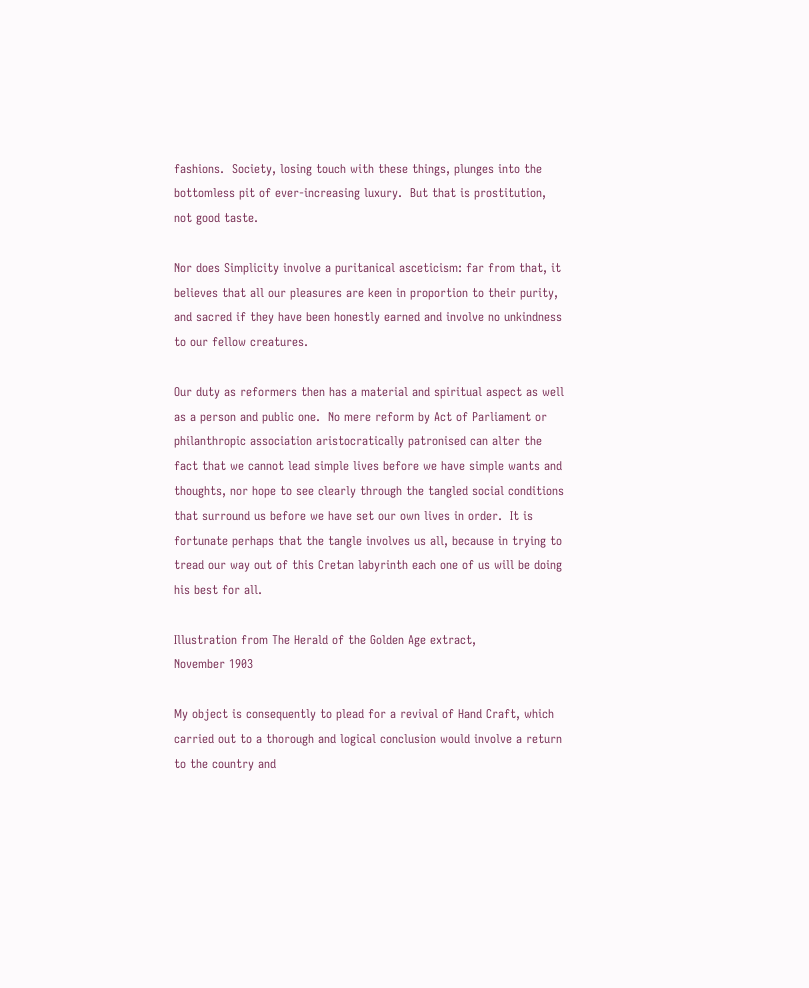fashions.  Society, losing touch with these things, plunges into the bottomless pit of ever-increasing luxury.  But that is prostitution, not good taste.

Nor does Simplicity involve a puritanical asceticism: far from that, it believes that all our pleasures are keen in proportion to their purity, and sacred if they have been honestly earned and involve no unkindness to our fellow creatures.

Our duty as reformers then has a material and spiritual aspect as well as a person and public one.  No mere reform by Act of Parliament or philanthropic association aristocratically patronised can alter the fact that we cannot lead simple lives before we have simple wants and thoughts, nor hope to see clearly through the tangled social conditions that surround us before we have set our own lives in order.  It is fortunate perhaps that the tangle involves us all, because in trying to tread our way out of this Cretan labyrinth each one of us will be doing his best for all.

Illustration from The Herald of the Golden Age extract,
November 1903

My object is consequently to plead for a revival of Hand Craft, which carried out to a thorough and logical conclusion would involve a return to the country and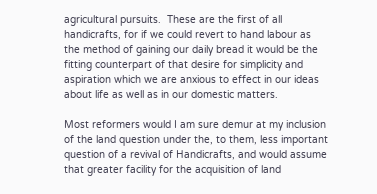agricultural pursuits.  These are the first of all handicrafts, for if we could revert to hand labour as the method of gaining our daily bread it would be the fitting counterpart of that desire for simplicity and aspiration which we are anxious to effect in our ideas about life as well as in our domestic matters.

Most reformers would I am sure demur at my inclusion of the land question under the, to them, less important question of a revival of Handicrafts, and would assume that greater facility for the acquisition of land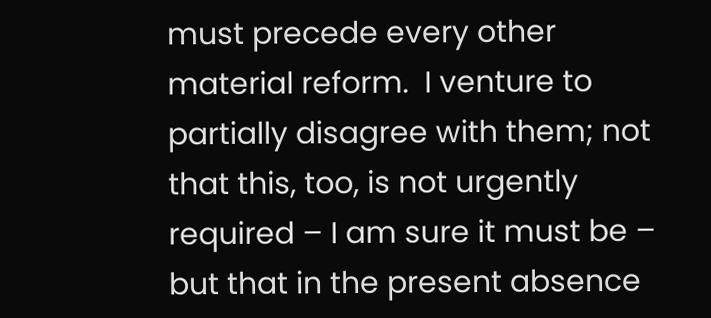must precede every other material reform.  I venture to partially disagree with them; not that this, too, is not urgently required – I am sure it must be – but that in the present absence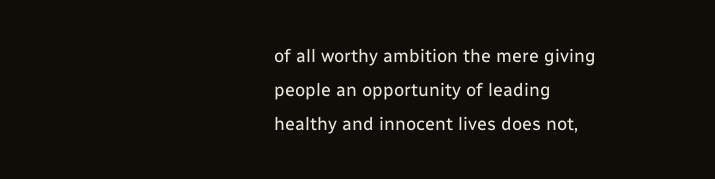of all worthy ambition the mere giving people an opportunity of leading healthy and innocent lives does not,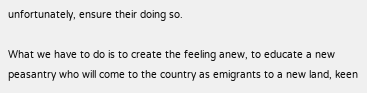unfortunately, ensure their doing so.

What we have to do is to create the feeling anew, to educate a new peasantry who will come to the country as emigrants to a new land, keen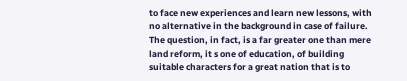to face new experiences and learn new lessons, with no alternative in the background in case of failure.  The question, in fact, is a far greater one than mere land reform, it s one of education, of building suitable characters for a great nation that is to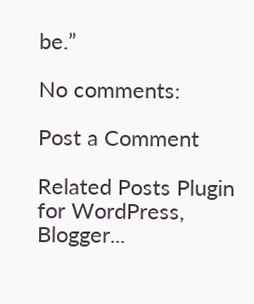be.”

No comments:

Post a Comment

Related Posts Plugin for WordPress, Blogger...